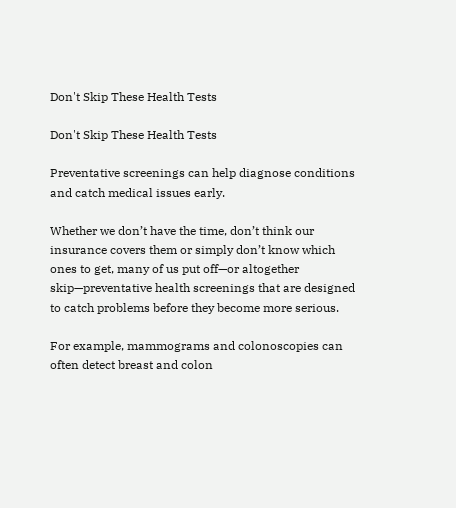Don't Skip These Health Tests

Don't Skip These Health Tests

Preventative screenings can help diagnose conditions and catch medical issues early.

Whether we don’t have the time, don’t think our insurance covers them or simply don’t know which ones to get, many of us put off—or altogether skip—preventative health screenings that are designed to catch problems before they become more serious.

For example, mammograms and colonoscopies can often detect breast and colon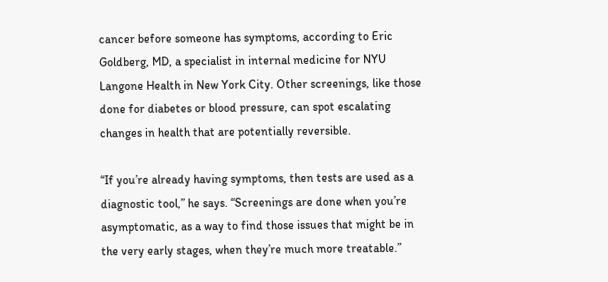cancer before someone has symptoms, according to Eric Goldberg, MD, a specialist in internal medicine for NYU Langone Health in New York City. Other screenings, like those done for diabetes or blood pressure, can spot escalating changes in health that are potentially reversible.

“If you’re already having symptoms, then tests are used as a diagnostic tool,” he says. “Screenings are done when you’re asymptomatic, as a way to find those issues that might be in the very early stages, when they’re much more treatable.”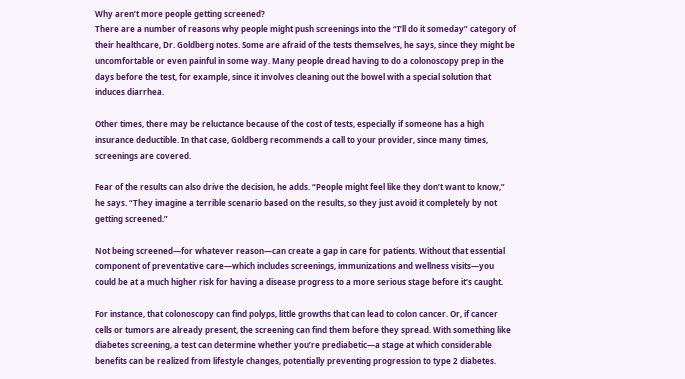Why aren’t more people getting screened?
There are a number of reasons why people might push screenings into the “I’ll do it someday” category of their healthcare, Dr. Goldberg notes. Some are afraid of the tests themselves, he says, since they might be uncomfortable or even painful in some way. Many people dread having to do a colonoscopy prep in the days before the test, for example, since it involves cleaning out the bowel with a special solution that induces diarrhea.

Other times, there may be reluctance because of the cost of tests, especially if someone has a high insurance deductible. In that case, Goldberg recommends a call to your provider, since many times, screenings are covered.

Fear of the results can also drive the decision, he adds. “People might feel like they don’t want to know,” he says. “They imagine a terrible scenario based on the results, so they just avoid it completely by not getting screened.”

Not being screened—for whatever reason—can create a gap in care for patients. Without that essential component of preventative care—which includes screenings, immunizations and wellness visits—you could be at a much higher risk for having a disease progress to a more serious stage before it’s caught.

For instance, that colonoscopy can find polyps, little growths that can lead to colon cancer. Or, if cancer cells or tumors are already present, the screening can find them before they spread. With something like diabetes screening, a test can determine whether you’re prediabetic—a stage at which considerable benefits can be realized from lifestyle changes, potentially preventing progression to type 2 diabetes.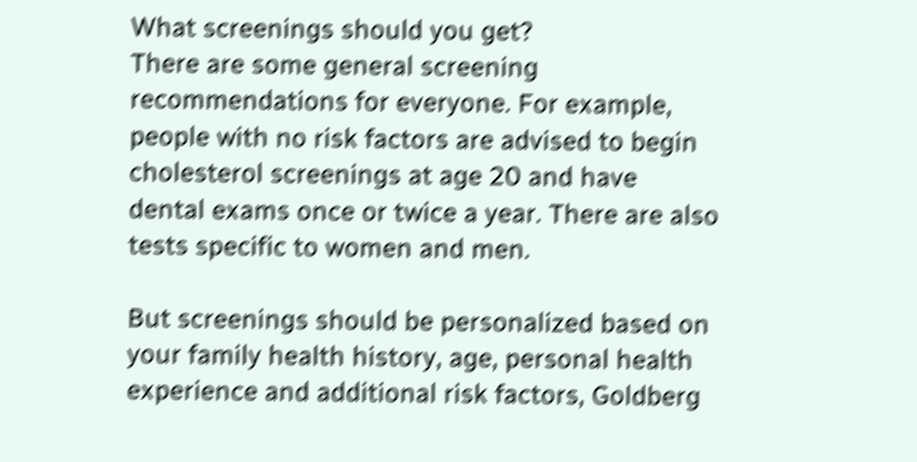What screenings should you get?
There are some general screening recommendations for everyone. For example, people with no risk factors are advised to begin cholesterol screenings at age 20 and have dental exams once or twice a year. There are also tests specific to women and men.

But screenings should be personalized based on your family health history, age, personal health experience and additional risk factors, Goldberg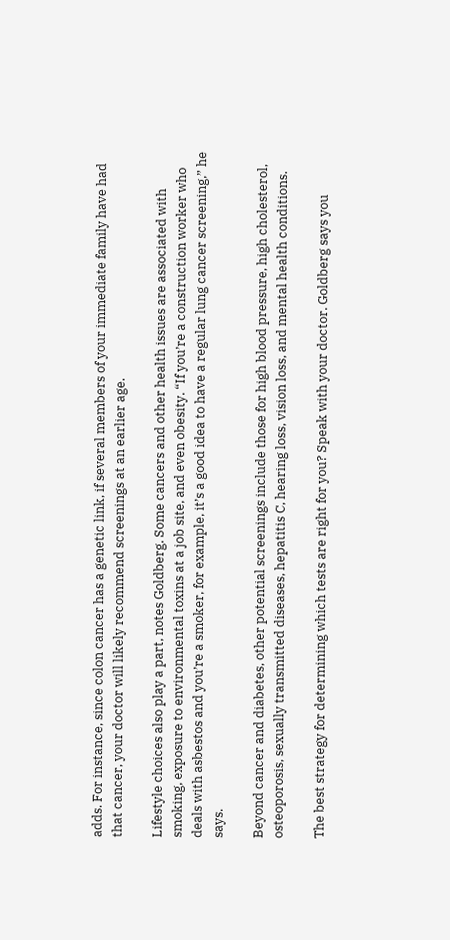adds. For instance, since colon cancer has a genetic link, if several members of your immediate family have had that cancer, your doctor will likely recommend screenings at an earlier age.

Lifestyle choices also play a part, notes Goldberg. Some cancers and other health issues are associated with smoking, exposure to environmental toxins at a job site, and even obesity. “If you’re a construction worker who deals with asbestos and you’re a smoker, for example, it’s a good idea to have a regular lung cancer screening,” he says.

Beyond cancer and diabetes, other potential screenings include those for high blood pressure, high cholesterol, osteoporosis, sexually transmitted diseases, hepatitis C, hearing loss, vision loss, and mental health conditions.

The best strategy for determining which tests are right for you? Speak with your doctor. Goldberg says you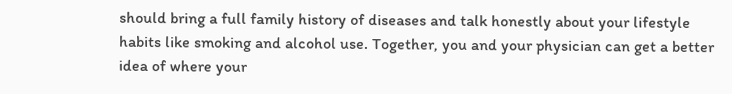should bring a full family history of diseases and talk honestly about your lifestyle habits like smoking and alcohol use. Together, you and your physician can get a better idea of where your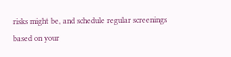risks might be, and schedule regular screenings based on your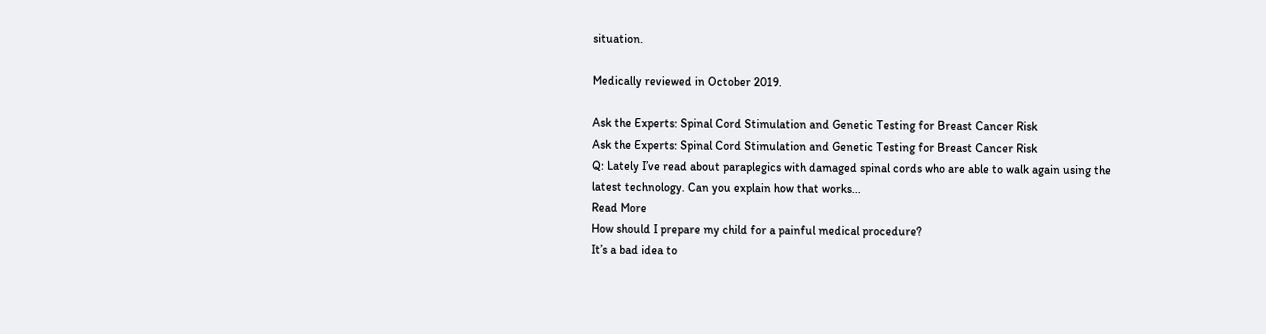situation.

Medically reviewed in October 2019.

Ask the Experts: Spinal Cord Stimulation and Genetic Testing for Breast Cancer Risk
Ask the Experts: Spinal Cord Stimulation and Genetic Testing for Breast Cancer Risk
Q: Lately I’ve read about paraplegics with damaged spinal cords who are able to walk again using the latest technology. Can you explain how that works...
Read More
How should I prepare my child for a painful medical procedure?
It’s a bad idea to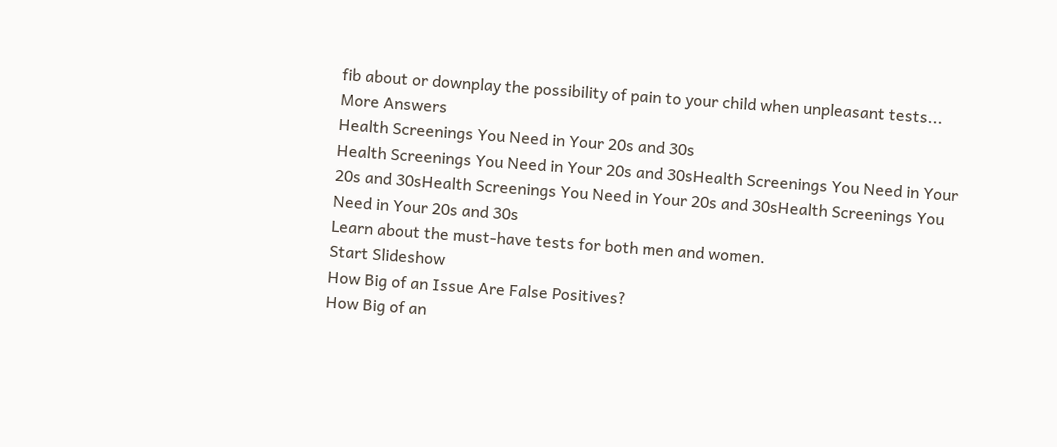fib about or downplay the possibility of pain to your child when unpleasant tests...
More Answers
Health Screenings You Need in Your 20s and 30s
Health Screenings You Need in Your 20s and 30sHealth Screenings You Need in Your 20s and 30sHealth Screenings You Need in Your 20s and 30sHealth Screenings You Need in Your 20s and 30s
Learn about the must-have tests for both men and women.
Start Slideshow
How Big of an Issue Are False Positives?
How Big of an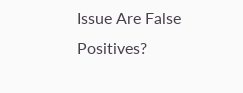Issue Are False Positives?